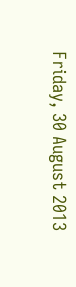Friday, 30 August 2013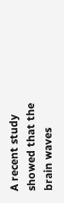A recent study showed that the brain waves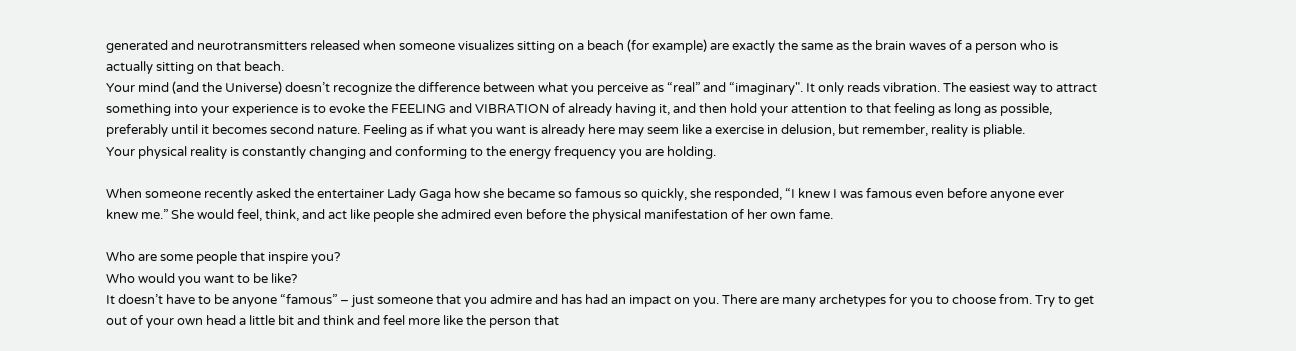generated and neurotransmitters released when someone visualizes sitting on a beach (for example) are exactly the same as the brain waves of a person who is actually sitting on that beach.
Your mind (and the Universe) doesn’t recognize the difference between what you perceive as “real” and “imaginary". It only reads vibration. The easiest way to attract something into your experience is to evoke the FEELING and VIBRATION of already having it, and then hold your attention to that feeling as long as possible, preferably until it becomes second nature. Feeling as if what you want is already here may seem like a exercise in delusion, but remember, reality is pliable.
Your physical reality is constantly changing and conforming to the energy frequency you are holding.

When someone recently asked the entertainer Lady Gaga how she became so famous so quickly, she responded, “I knew I was famous even before anyone ever knew me.” She would feel, think, and act like people she admired even before the physical manifestation of her own fame.

Who are some people that inspire you?
Who would you want to be like?
It doesn’t have to be anyone “famous” – just someone that you admire and has had an impact on you. There are many archetypes for you to choose from. Try to get out of your own head a little bit and think and feel more like the person that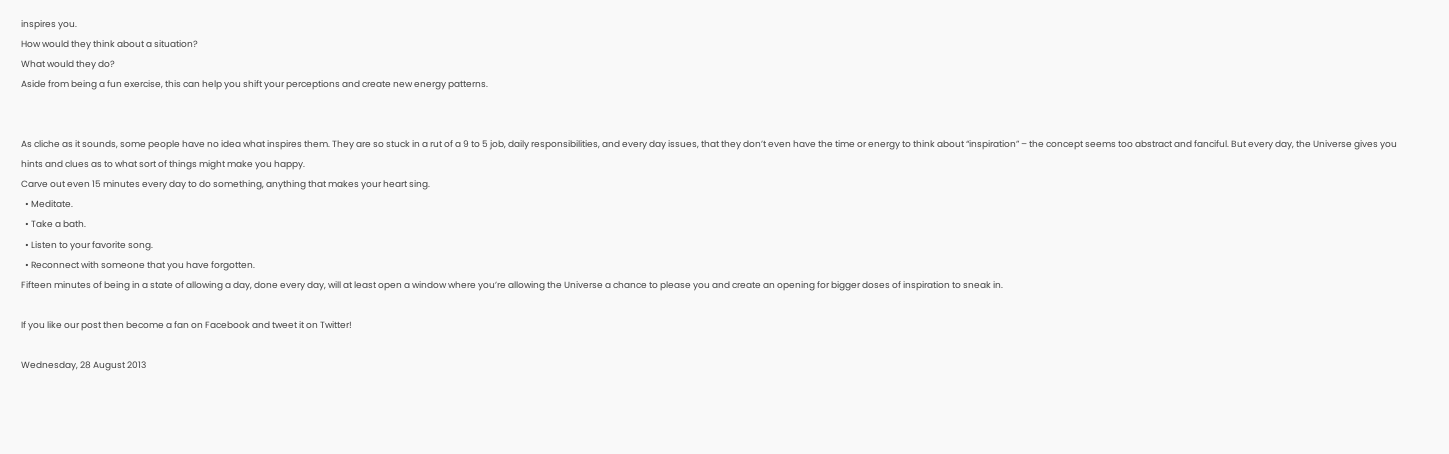inspires you.
How would they think about a situation?
What would they do?
Aside from being a fun exercise, this can help you shift your perceptions and create new energy patterns.


As cliche as it sounds, some people have no idea what inspires them. They are so stuck in a rut of a 9 to 5 job, daily responsibilities, and every day issues, that they don’t even have the time or energy to think about “inspiration” – the concept seems too abstract and fanciful. But every day, the Universe gives you hints and clues as to what sort of things might make you happy.
Carve out even 15 minutes every day to do something, anything that makes your heart sing.
  • Meditate.
  • Take a bath.
  • Listen to your favorite song.
  • Reconnect with someone that you have forgotten.
Fifteen minutes of being in a state of allowing a day, done every day, will at least open a window where you’re allowing the Universe a chance to please you and create an opening for bigger doses of inspiration to sneak in.

If you like our post then become a fan on Facebook and tweet it on Twitter!

Wednesday, 28 August 2013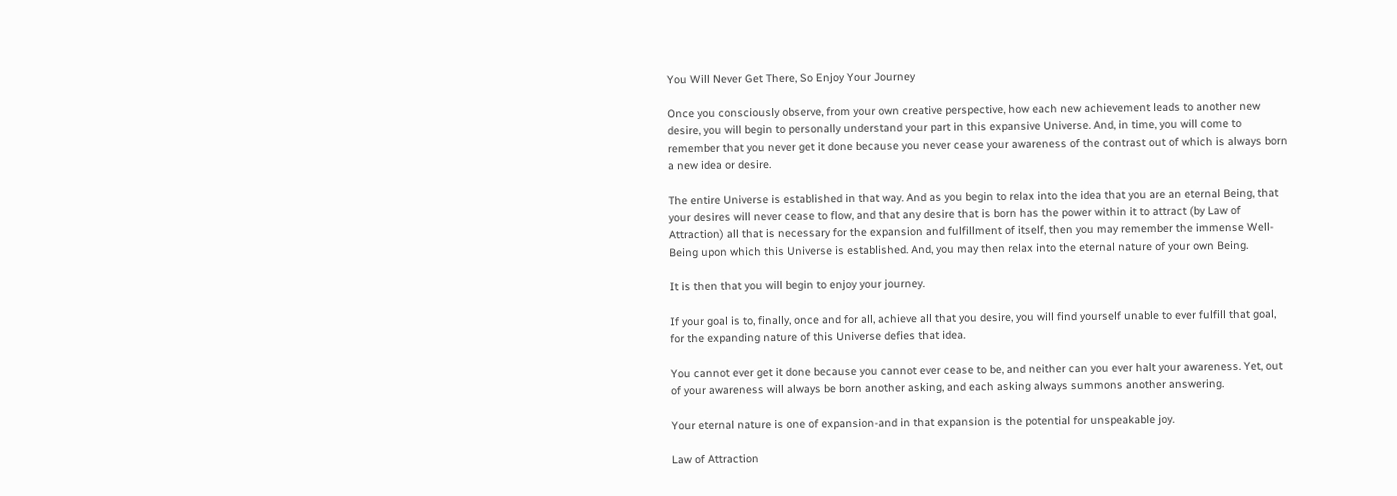You Will Never Get There, So Enjoy Your Journey

Once you consciously observe, from your own creative perspective, how each new achievement leads to another new desire, you will begin to personally understand your part in this expansive Universe. And, in time, you will come to remember that you never get it done because you never cease your awareness of the contrast out of which is always born a new idea or desire.

The entire Universe is established in that way. And as you begin to relax into the idea that you are an eternal Being, that your desires will never cease to flow, and that any desire that is born has the power within it to attract (by Law of Attraction) all that is necessary for the expansion and fulfillment of itself, then you may remember the immense Well-Being upon which this Universe is established. And, you may then relax into the eternal nature of your own Being.

It is then that you will begin to enjoy your journey.

If your goal is to, finally, once and for all, achieve all that you desire, you will find yourself unable to ever fulfill that goal, for the expanding nature of this Universe defies that idea.

You cannot ever get it done because you cannot ever cease to be, and neither can you ever halt your awareness. Yet, out of your awareness will always be born another asking, and each asking always summons another answering.

Your eternal nature is one of expansion-and in that expansion is the potential for unspeakable joy.

Law of Attraction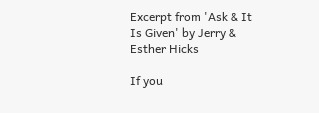Excerpt from 'Ask & It Is Given' by Jerry & Esther Hicks

If you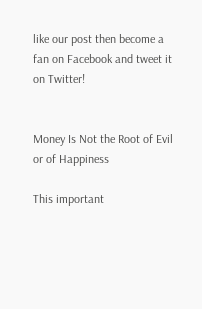like our post then become a fan on Facebook and tweet it on Twitter!


Money Is Not the Root of Evil or of Happiness

This important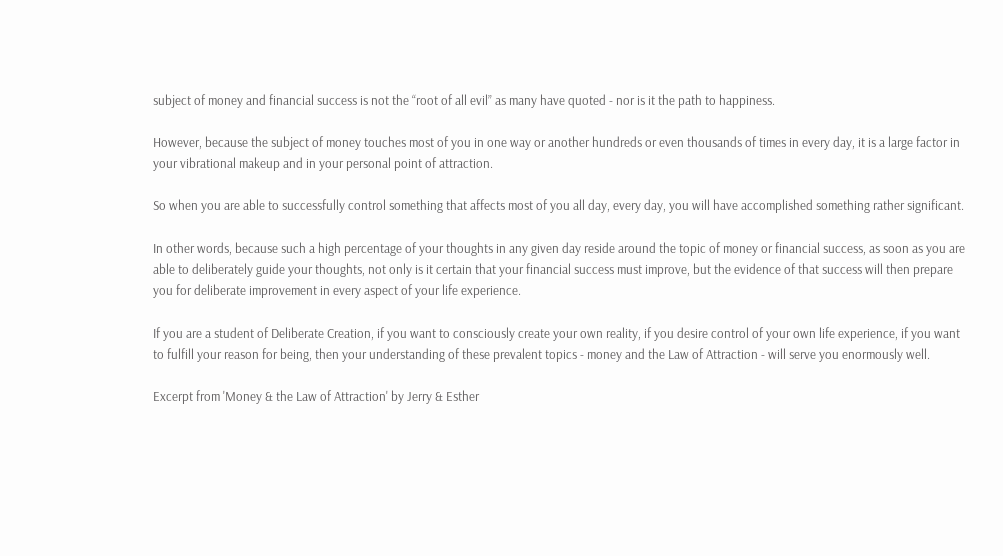subject of money and financial success is not the “root of all evil” as many have quoted - nor is it the path to happiness.

However, because the subject of money touches most of you in one way or another hundreds or even thousands of times in every day, it is a large factor in your vibrational makeup and in your personal point of attraction.

So when you are able to successfully control something that affects most of you all day, every day, you will have accomplished something rather significant.

In other words, because such a high percentage of your thoughts in any given day reside around the topic of money or financial success, as soon as you are able to deliberately guide your thoughts, not only is it certain that your financial success must improve, but the evidence of that success will then prepare you for deliberate improvement in every aspect of your life experience.

If you are a student of Deliberate Creation, if you want to consciously create your own reality, if you desire control of your own life experience, if you want to fulfill your reason for being, then your understanding of these prevalent topics - money and the Law of Attraction - will serve you enormously well.

Excerpt from 'Money & the Law of Attraction' by Jerry & Esther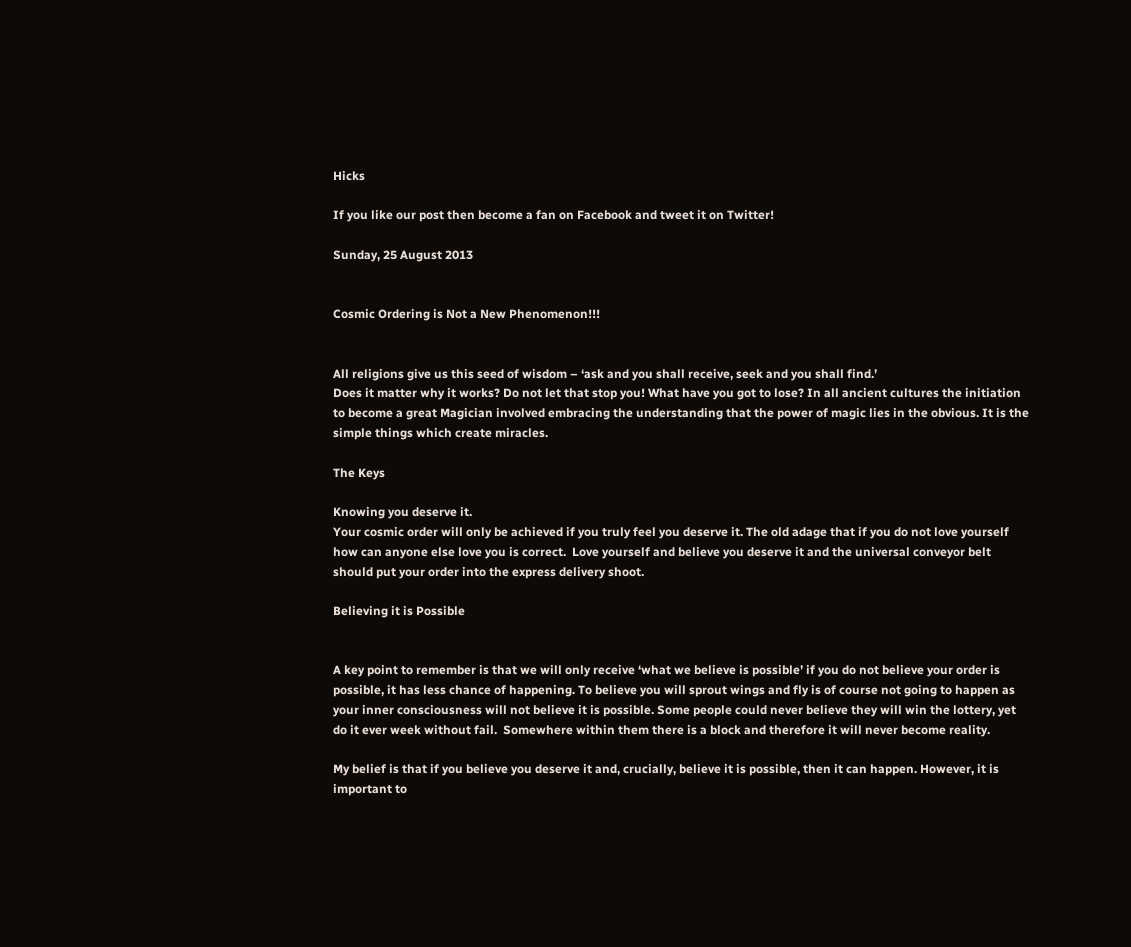Hicks

If you like our post then become a fan on Facebook and tweet it on Twitter!

Sunday, 25 August 2013


Cosmic Ordering is Not a New Phenomenon!!!


All religions give us this seed of wisdom – ‘ask and you shall receive, seek and you shall find.’
Does it matter why it works? Do not let that stop you! What have you got to lose? In all ancient cultures the initiation to become a great Magician involved embracing the understanding that the power of magic lies in the obvious. It is the simple things which create miracles.

The Keys

Knowing you deserve it.
Your cosmic order will only be achieved if you truly feel you deserve it. The old adage that if you do not love yourself how can anyone else love you is correct.  Love yourself and believe you deserve it and the universal conveyor belt should put your order into the express delivery shoot.

Believing it is Possible


A key point to remember is that we will only receive ‘what we believe is possible’ if you do not believe your order is possible, it has less chance of happening. To believe you will sprout wings and fly is of course not going to happen as your inner consciousness will not believe it is possible. Some people could never believe they will win the lottery, yet do it ever week without fail.  Somewhere within them there is a block and therefore it will never become reality.

My belief is that if you believe you deserve it and, crucially, believe it is possible, then it can happen. However, it is important to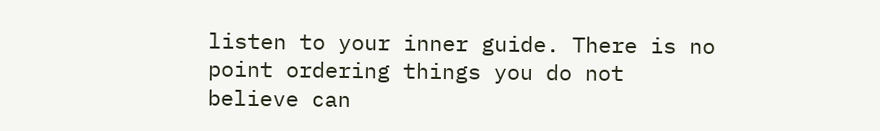listen to your inner guide. There is no point ordering things you do not believe can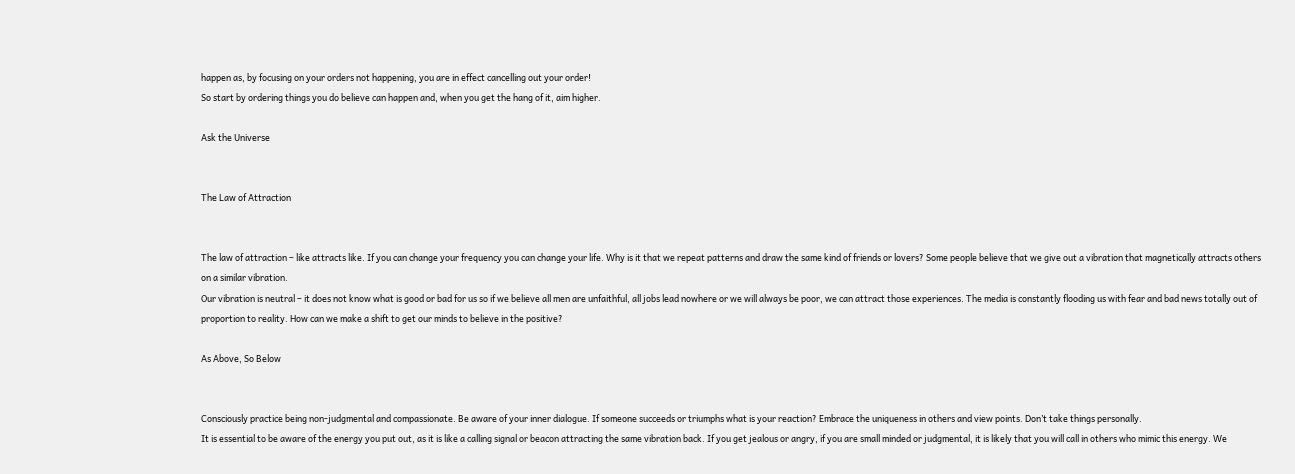happen as, by focusing on your orders not happening, you are in effect cancelling out your order!
So start by ordering things you do believe can happen and, when you get the hang of it, aim higher.

Ask the Universe


The Law of Attraction


The law of attraction – like attracts like. If you can change your frequency you can change your life. Why is it that we repeat patterns and draw the same kind of friends or lovers? Some people believe that we give out a vibration that magnetically attracts others on a similar vibration.
Our vibration is neutral – it does not know what is good or bad for us so if we believe all men are unfaithful, all jobs lead nowhere or we will always be poor, we can attract those experiences. The media is constantly flooding us with fear and bad news totally out of proportion to reality. How can we make a shift to get our minds to believe in the positive?

As Above, So Below


Consciously practice being non-judgmental and compassionate. Be aware of your inner dialogue. If someone succeeds or triumphs what is your reaction? Embrace the uniqueness in others and view points. Don’t take things personally.
It is essential to be aware of the energy you put out, as it is like a calling signal or beacon attracting the same vibration back. If you get jealous or angry, if you are small minded or judgmental, it is likely that you will call in others who mimic this energy. We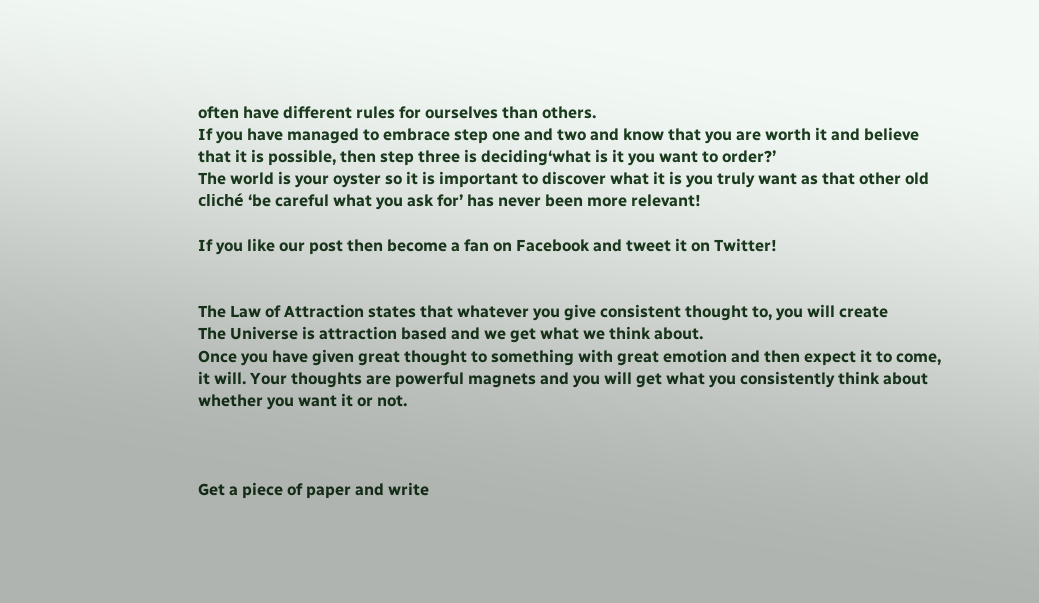often have different rules for ourselves than others.
If you have managed to embrace step one and two and know that you are worth it and believe that it is possible, then step three is deciding‘what is it you want to order?’
The world is your oyster so it is important to discover what it is you truly want as that other old cliché ‘be careful what you ask for’ has never been more relevant!

If you like our post then become a fan on Facebook and tweet it on Twitter!


The Law of Attraction states that whatever you give consistent thought to, you will create
The Universe is attraction based and we get what we think about.
Once you have given great thought to something with great emotion and then expect it to come, it will. Your thoughts are powerful magnets and you will get what you consistently think about whether you want it or not.



Get a piece of paper and write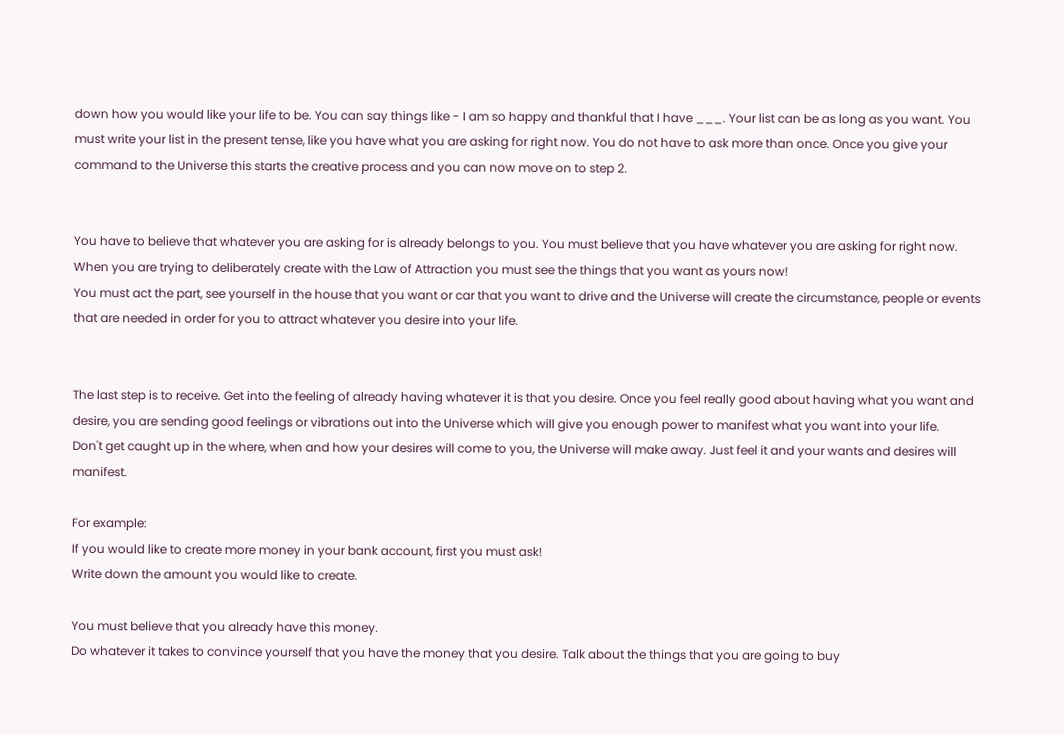down how you would like your life to be. You can say things like - I am so happy and thankful that I have ___. Your list can be as long as you want. You must write your list in the present tense, like you have what you are asking for right now. You do not have to ask more than once. Once you give your command to the Universe this starts the creative process and you can now move on to step 2.


You have to believe that whatever you are asking for is already belongs to you. You must believe that you have whatever you are asking for right now.
When you are trying to deliberately create with the Law of Attraction you must see the things that you want as yours now!
You must act the part, see yourself in the house that you want or car that you want to drive and the Universe will create the circumstance, people or events that are needed in order for you to attract whatever you desire into your life.


The last step is to receive. Get into the feeling of already having whatever it is that you desire. Once you feel really good about having what you want and desire, you are sending good feelings or vibrations out into the Universe which will give you enough power to manifest what you want into your life.
Don't get caught up in the where, when and how your desires will come to you, the Universe will make away. Just feel it and your wants and desires will manifest.

For example:
If you would like to create more money in your bank account, first you must ask!
Write down the amount you would like to create.

You must believe that you already have this money.
Do whatever it takes to convince yourself that you have the money that you desire. Talk about the things that you are going to buy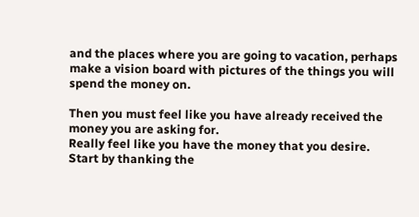and the places where you are going to vacation, perhaps make a vision board with pictures of the things you will spend the money on.

Then you must feel like you have already received the money you are asking for.
Really feel like you have the money that you desire.
Start by thanking the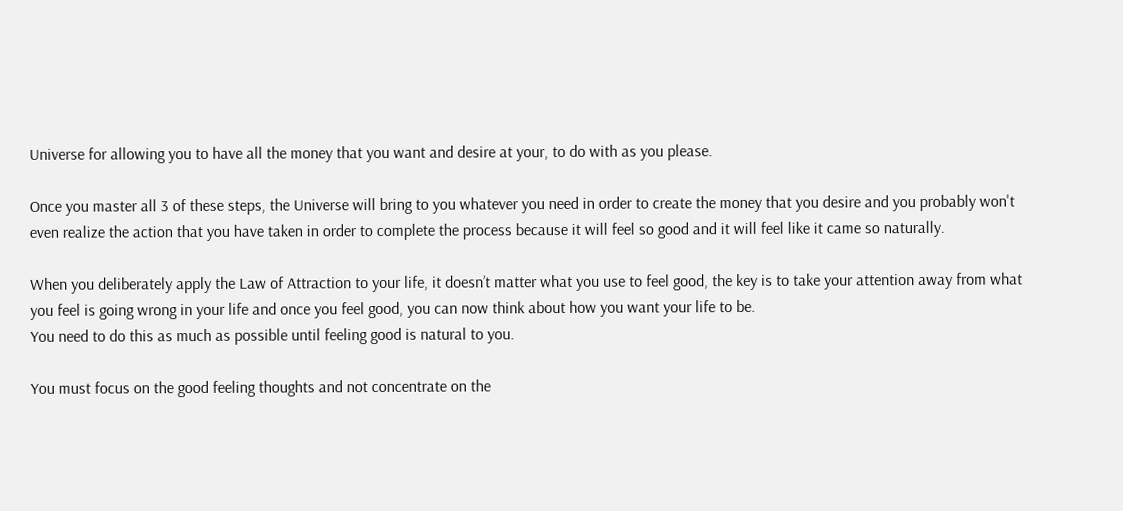Universe for allowing you to have all the money that you want and desire at your, to do with as you please.

Once you master all 3 of these steps, the Universe will bring to you whatever you need in order to create the money that you desire and you probably won't even realize the action that you have taken in order to complete the process because it will feel so good and it will feel like it came so naturally.

When you deliberately apply the Law of Attraction to your life, it doesn’t matter what you use to feel good, the key is to take your attention away from what you feel is going wrong in your life and once you feel good, you can now think about how you want your life to be.
You need to do this as much as possible until feeling good is natural to you.

You must focus on the good feeling thoughts and not concentrate on the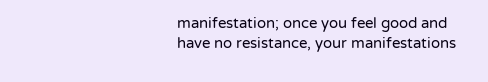manifestation; once you feel good and have no resistance, your manifestations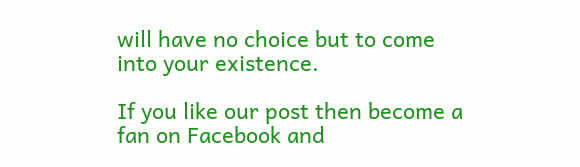will have no choice but to come into your existence.

If you like our post then become a fan on Facebook and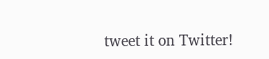tweet it on Twitter!